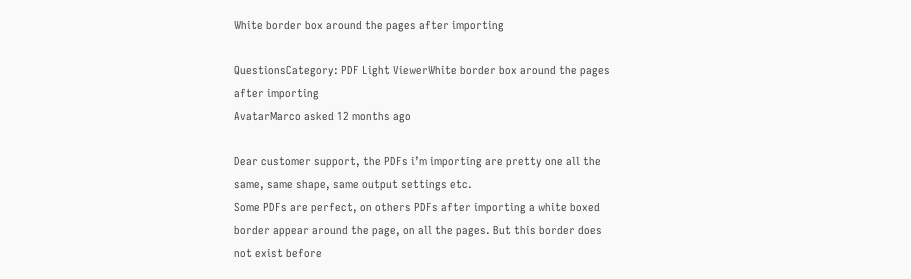White border box around the pages after importing

QuestionsCategory: PDF Light ViewerWhite border box around the pages after importing
AvatarMarco asked 12 months ago

Dear customer support, the PDFs i’m importing are pretty one all the same, same shape, same output settings etc.
Some PDFs are perfect, on others PDFs after importing a white boxed border appear around the page, on all the pages. But this border does not exist before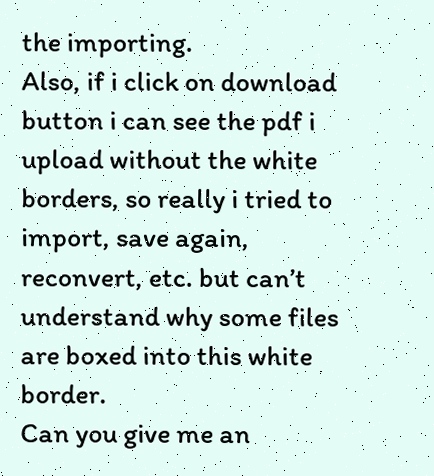the importing.
Also, if i click on download button i can see the pdf i upload without the white borders, so really i tried to import, save again, reconvert, etc. but can’t understand why some files are boxed into this white border.
Can you give me an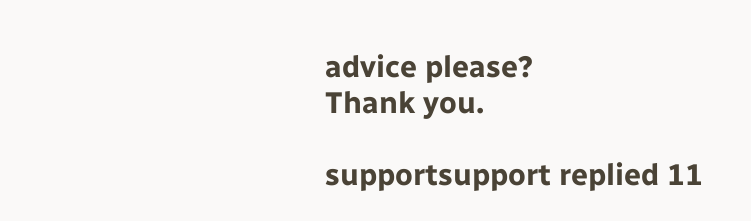advice please?
Thank you.

supportsupport replied 11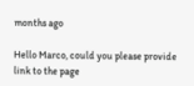months ago

Hello Marco, could you please provide link to the page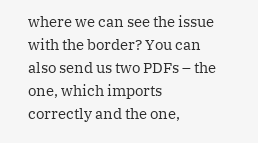where we can see the issue with the border? You can also send us two PDFs – the one, which imports correctly and the one,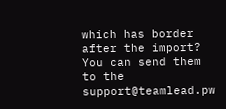which has border after the import? You can send them to the support@teamlead.pw